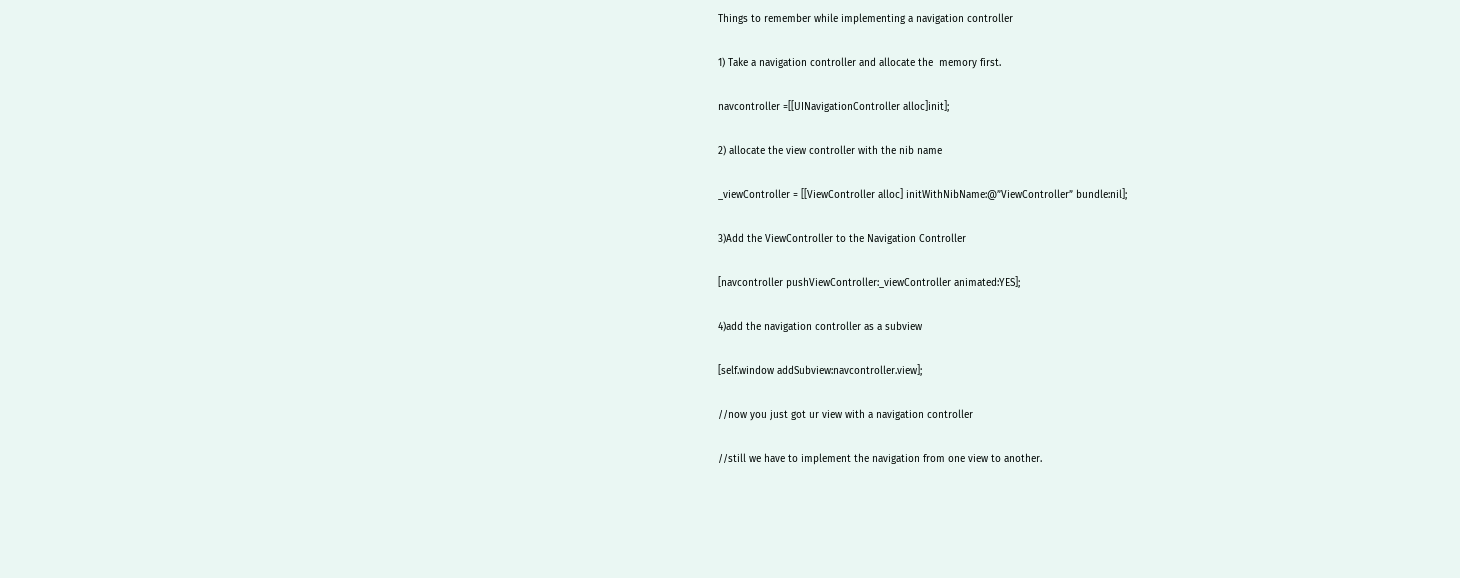Things to remember while implementing a navigation controller

1) Take a navigation controller and allocate the  memory first.

navcontroller =[[UINavigationController alloc]init];

2) allocate the view controller with the nib name

_viewController = [[ViewController alloc] initWithNibName:@”ViewController” bundle:nil];

3)Add the ViewController to the Navigation Controller

[navcontroller pushViewController:_viewController animated:YES];

4)add the navigation controller as a subview

[self.window addSubview:navcontroller.view];

//now you just got ur view with a navigation controller

//still we have to implement the navigation from one view to another.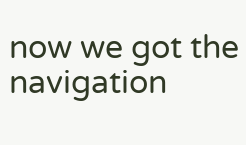now we got the navigation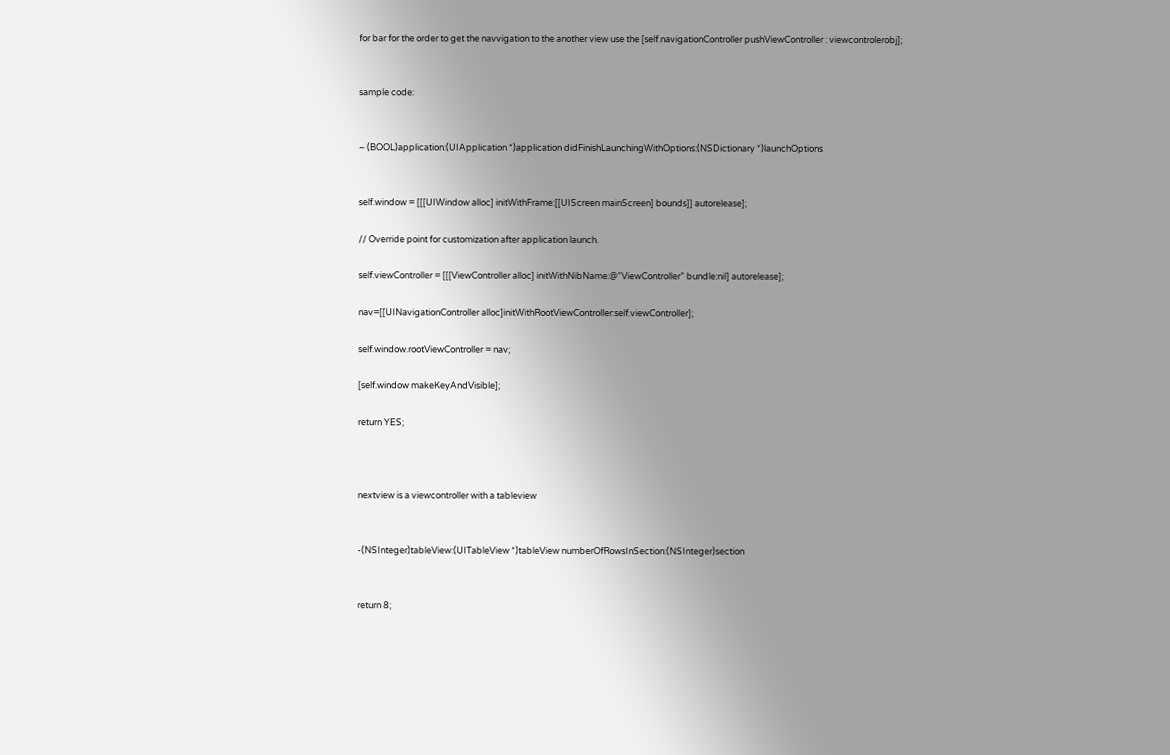for bar for the order to get the navvigation to the another view use the [self.navigationController pushViewController : viewcontrolerobj];


sample code:


– (BOOL)application:(UIApplication *)application didFinishLaunchingWithOptions:(NSDictionary *)launchOptions


self.window = [[[UIWindow alloc] initWithFrame:[[UIScreen mainScreen] bounds]] autorelease];

// Override point for customization after application launch.

self.viewController = [[[ViewController alloc] initWithNibName:@”ViewController” bundle:nil] autorelease];

nav=[[UINavigationController alloc]initWithRootViewController:self.viewController];

self.window.rootViewController = nav;

[self.window makeKeyAndVisible];

return YES;



nextview is a viewcontroller with a tableview


-(NSInteger)tableView:(UITableView *)tableView numberOfRowsInSection:(NSInteger)section


return 8;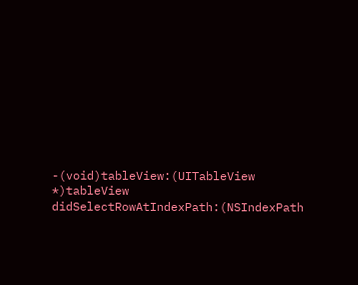-(void)tableView:(UITableView *)tableView didSelectRowAtIndexPath:(NSIndexPath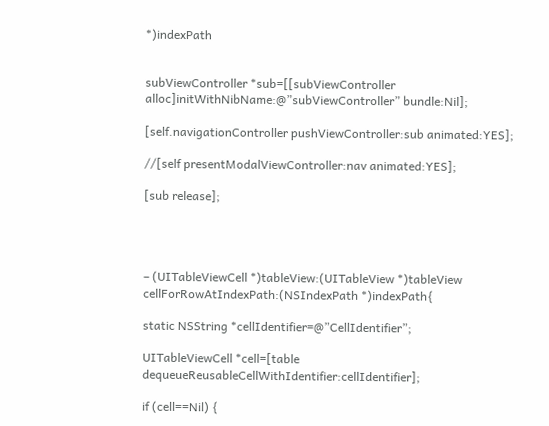*)indexPath


subViewController *sub=[[subViewController alloc]initWithNibName:@”subViewController” bundle:Nil];

[self.navigationController pushViewController:sub animated:YES];

//[self presentModalViewController:nav animated:YES];

[sub release];




– (UITableViewCell *)tableView:(UITableView *)tableView cellForRowAtIndexPath:(NSIndexPath *)indexPath{

static NSString *cellIdentifier=@”CellIdentifier”;

UITableViewCell *cell=[table dequeueReusableCellWithIdentifier:cellIdentifier];

if (cell==Nil) {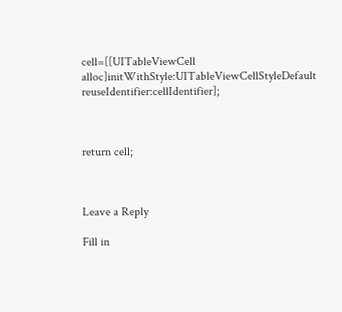cell=[[UITableViewCell alloc]initWithStyle:UITableViewCellStyleDefault reuseIdentifier:cellIdentifier];



return cell;



Leave a Reply

Fill in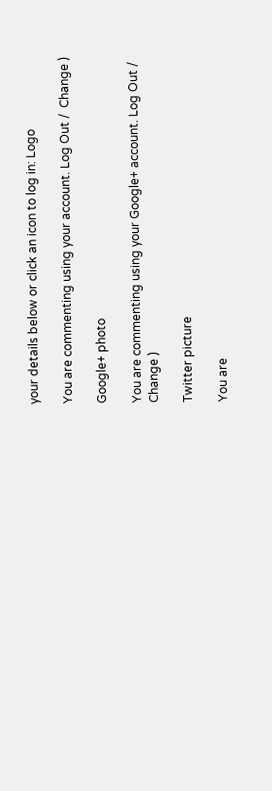your details below or click an icon to log in: Logo

You are commenting using your account. Log Out /  Change )

Google+ photo

You are commenting using your Google+ account. Log Out /  Change )

Twitter picture

You are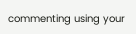commenting using your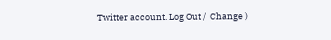Twitter account. Log Out /  Change )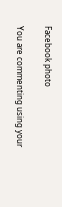Facebook photo

You are commenting using your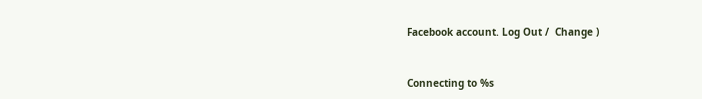Facebook account. Log Out /  Change )


Connecting to %s